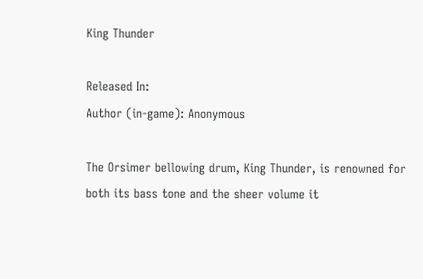King Thunder

Released In:
Author (in-game): Anonymous

The Orsimer bellowing drum, King Thunder, is renowned for both its bass tone and the sheer volume it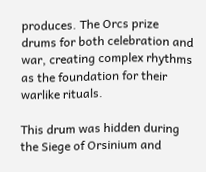produces. The Orcs prize drums for both celebration and war, creating complex rhythms as the foundation for their warlike rituals.

This drum was hidden during the Siege of Orsinium and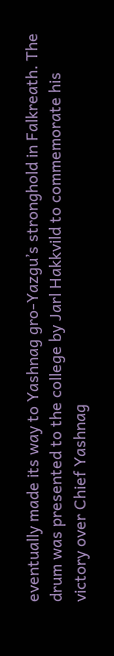eventually made its way to Yashnag gro-Yazgu’s stronghold in Falkreath. The drum was presented to the college by Jarl Hakkvild to commemorate his victory over Chief Yashnag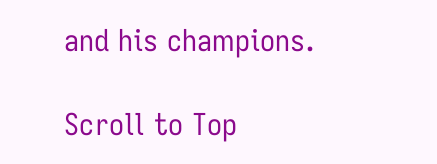and his champions.

Scroll to Top